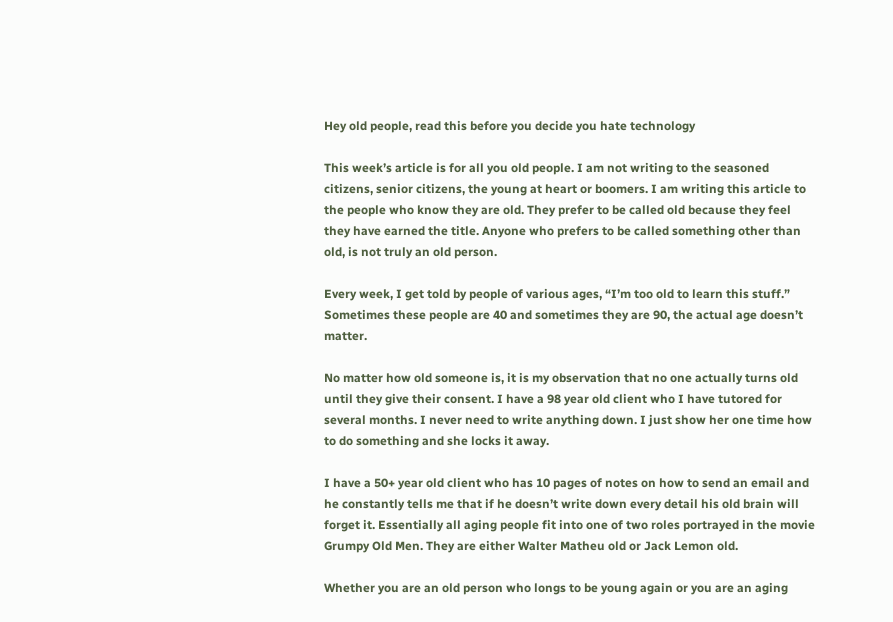Hey old people, read this before you decide you hate technology

This week’s article is for all you old people. I am not writing to the seasoned citizens, senior citizens, the young at heart or boomers. I am writing this article to the people who know they are old. They prefer to be called old because they feel they have earned the title. Anyone who prefers to be called something other than old, is not truly an old person.

Every week, I get told by people of various ages, “I’m too old to learn this stuff.” Sometimes these people are 40 and sometimes they are 90, the actual age doesn’t matter.

No matter how old someone is, it is my observation that no one actually turns old until they give their consent. I have a 98 year old client who I have tutored for several months. I never need to write anything down. I just show her one time how to do something and she locks it away.

I have a 50+ year old client who has 10 pages of notes on how to send an email and he constantly tells me that if he doesn’t write down every detail his old brain will forget it. Essentially all aging people fit into one of two roles portrayed in the movie Grumpy Old Men. They are either Walter Matheu old or Jack Lemon old.

Whether you are an old person who longs to be young again or you are an aging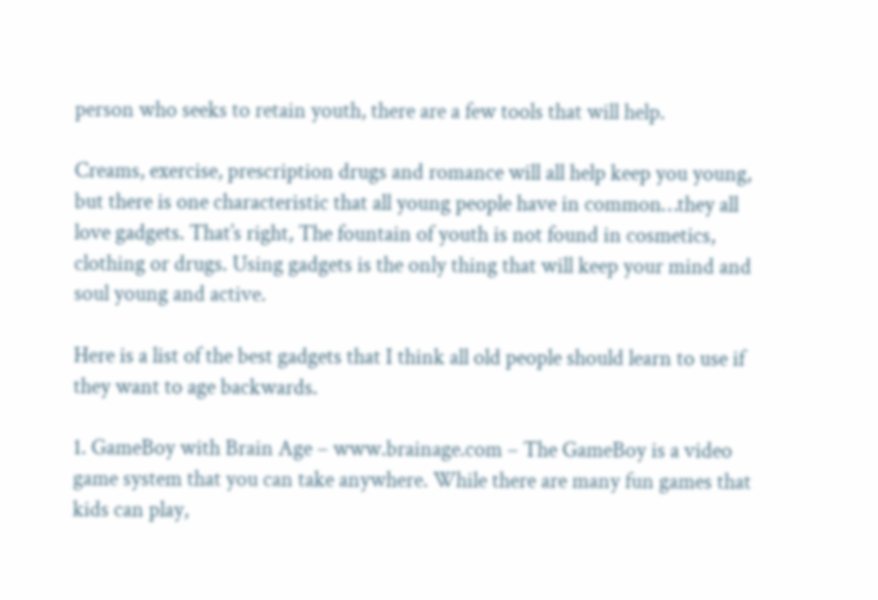person who seeks to retain youth, there are a few tools that will help.

Creams, exercise, prescription drugs and romance will all help keep you young, but there is one characteristic that all young people have in common…they all love gadgets. That’s right, The fountain of youth is not found in cosmetics, clothing or drugs. Using gadgets is the only thing that will keep your mind and soul young and active.

Here is a list of the best gadgets that I think all old people should learn to use if they want to age backwards.

1. GameBoy with Brain Age – www.brainage.com – The GameBoy is a video game system that you can take anywhere. While there are many fun games that kids can play,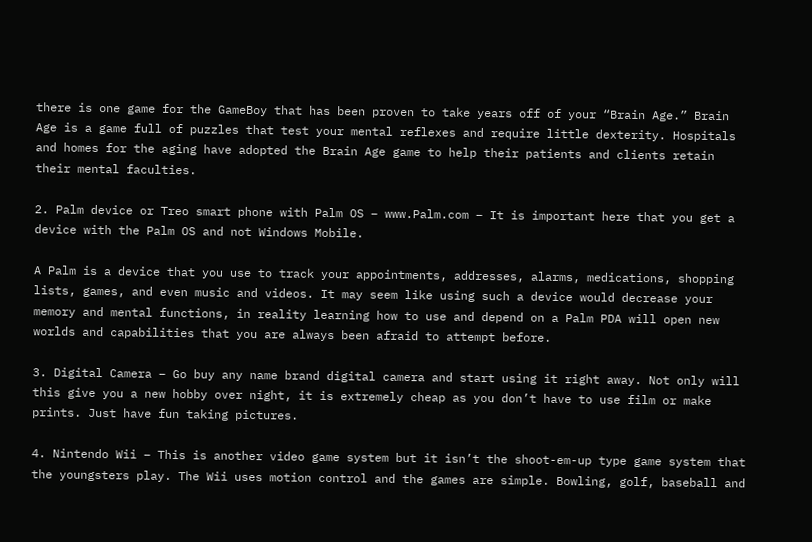there is one game for the GameBoy that has been proven to take years off of your “Brain Age.” Brain Age is a game full of puzzles that test your mental reflexes and require little dexterity. Hospitals and homes for the aging have adopted the Brain Age game to help their patients and clients retain their mental faculties.

2. Palm device or Treo smart phone with Palm OS – www.Palm.com – It is important here that you get a device with the Palm OS and not Windows Mobile.

A Palm is a device that you use to track your appointments, addresses, alarms, medications, shopping lists, games, and even music and videos. It may seem like using such a device would decrease your memory and mental functions, in reality learning how to use and depend on a Palm PDA will open new worlds and capabilities that you are always been afraid to attempt before.

3. Digital Camera – Go buy any name brand digital camera and start using it right away. Not only will this give you a new hobby over night, it is extremely cheap as you don’t have to use film or make prints. Just have fun taking pictures.

4. Nintendo Wii – This is another video game system but it isn’t the shoot-em-up type game system that the youngsters play. The Wii uses motion control and the games are simple. Bowling, golf, baseball and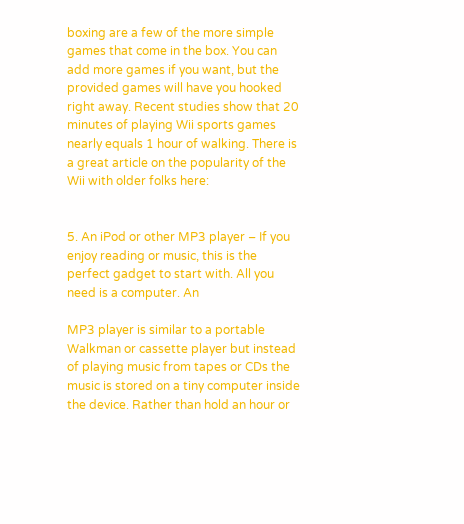boxing are a few of the more simple games that come in the box. You can add more games if you want, but the provided games will have you hooked right away. Recent studies show that 20 minutes of playing Wii sports games nearly equals 1 hour of walking. There is a great article on the popularity of the Wii with older folks here:


5. An iPod or other MP3 player – If you enjoy reading or music, this is the perfect gadget to start with. All you need is a computer. An

MP3 player is similar to a portable Walkman or cassette player but instead of playing music from tapes or CDs the music is stored on a tiny computer inside the device. Rather than hold an hour or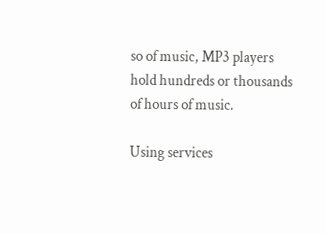so of music, MP3 players hold hundreds or thousands of hours of music.

Using services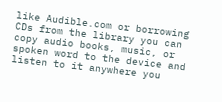like Audible.com or borrowing CDs from the library you can copy audio books, music, or spoken word to the device and listen to it anywhere you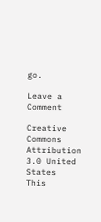go.

Leave a Comment

Creative Commons Attribution 3.0 United States
This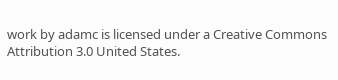work by adamc is licensed under a Creative Commons Attribution 3.0 United States.